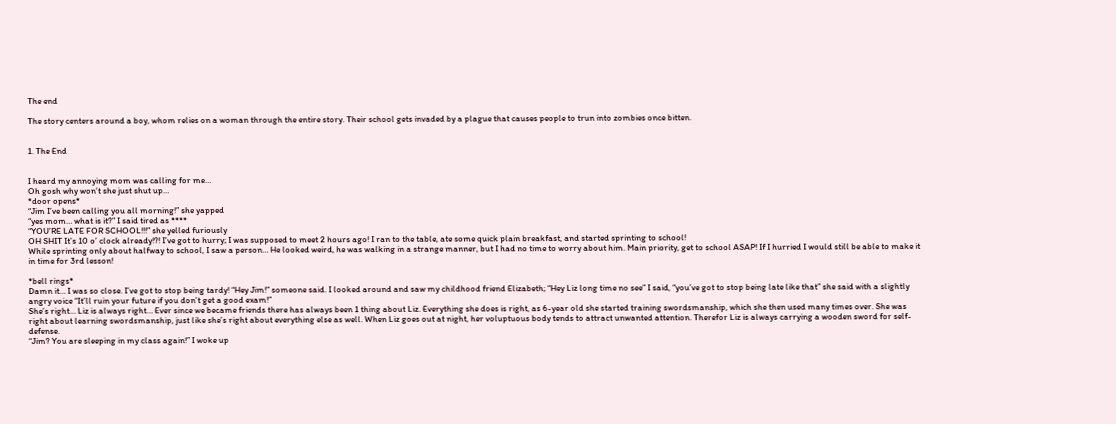The end

The story centers around a boy, whom relies on a woman through the entire story. Their school gets invaded by a plague that causes people to trun into zombies once bitten.


1. The End


I heard my annoying mom was calling for me…
Oh gosh why won’t she just shut up…
*door opens*
“Jim I’ve been calling you all morning!” she yapped
“yes mom… what is it?” I said tired as ****
“YOU’RE LATE FOR SCHOOL!!!” she yelled furiously
OH SHIT It’s 10 o’ clock already!?! I’ve got to hurry; I was supposed to meet 2 hours ago! I ran to the table, ate some quick plain breakfast, and started sprinting to school!
While sprinting only about halfway to school, I saw a person… He looked weird, he was walking in a strange manner, but I had no time to worry about him. Main priority, get to school ASAP! If I hurried I would still be able to make it in time for 3rd lesson!

*bell rings*
Damn it… I was so close. I’ve got to stop being tardy! “Hey Jim!” someone said. I looked around and saw my childhood friend Elizabeth; “Hey Liz long time no see” I said, “you’ve got to stop being late like that” she said with a slightly angry voice “It’ll ruin your future if you don’t get a good exam!”
She’s right… Liz is always right… Ever since we became friends there has always been 1 thing about Liz. Everything she does is right, as 6-year old she started training swordsmanship, which she then used many times over. She was right about learning swordsmanship, just like she’s right about everything else as well. When Liz goes out at night, her voluptuous body tends to attract unwanted attention. Therefor Liz is always carrying a wooden sword for self-defense.
“Jim? You are sleeping in my class again!” I woke up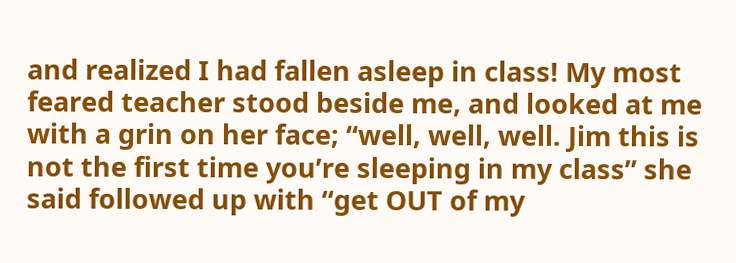and realized I had fallen asleep in class! My most feared teacher stood beside me, and looked at me with a grin on her face; “well, well, well. Jim this is not the first time you’re sleeping in my class” she said followed up with “get OUT of my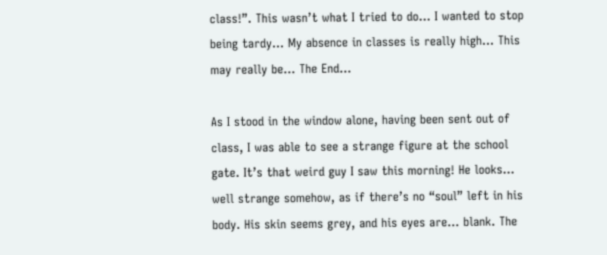class!”. This wasn’t what I tried to do… I wanted to stop being tardy… My absence in classes is really high… This may really be… The End…

As I stood in the window alone, having been sent out of class, I was able to see a strange figure at the school gate. It’s that weird guy I saw this morning! He looks… well strange somehow, as if there’s no “soul” left in his body. His skin seems grey, and his eyes are… blank. The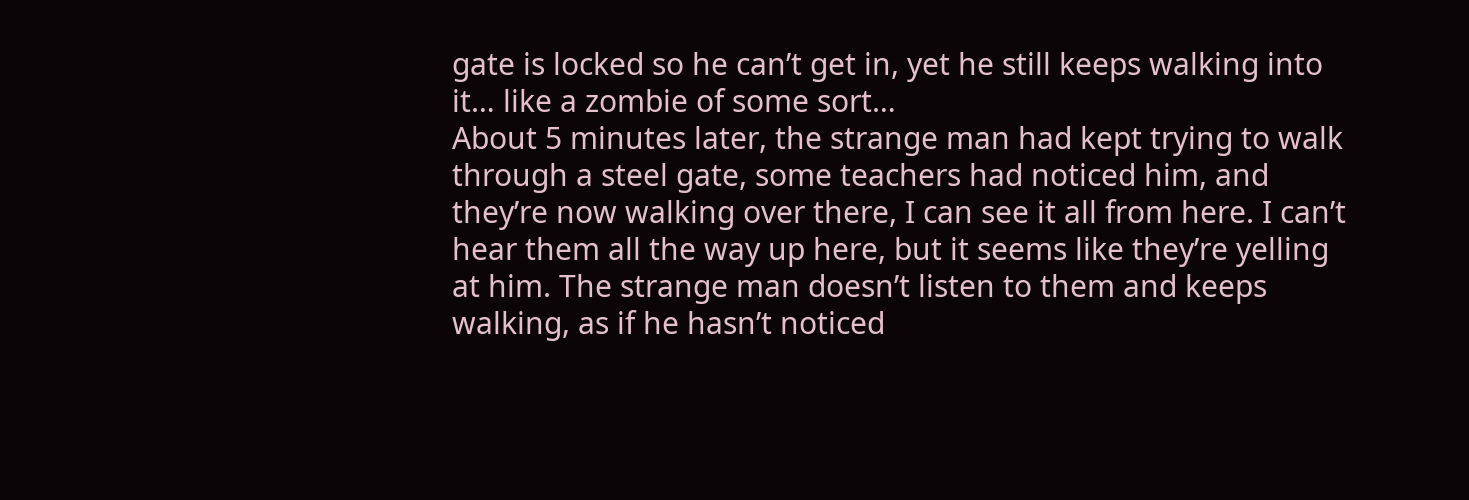gate is locked so he can’t get in, yet he still keeps walking into it… like a zombie of some sort…
About 5 minutes later, the strange man had kept trying to walk through a steel gate, some teachers had noticed him, and they’re now walking over there, I can see it all from here. I can’t hear them all the way up here, but it seems like they’re yelling at him. The strange man doesn’t listen to them and keeps walking, as if he hasn’t noticed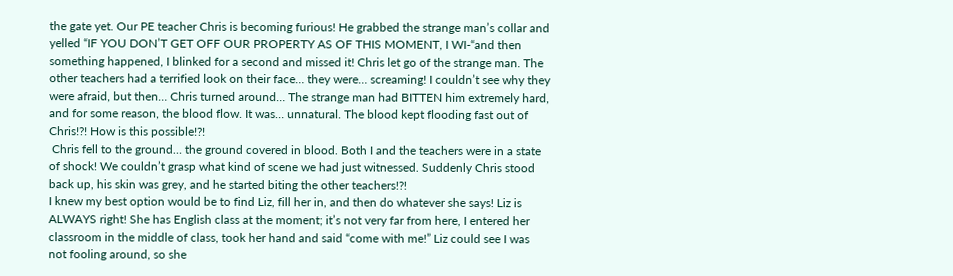the gate yet. Our PE teacher Chris is becoming furious! He grabbed the strange man’s collar and yelled “IF YOU DON’T GET OFF OUR PROPERTY AS OF THIS MOMENT, I WI-“and then something happened, I blinked for a second and missed it! Chris let go of the strange man. The other teachers had a terrified look on their face… they were… screaming! I couldn’t see why they were afraid, but then… Chris turned around… The strange man had BITTEN him extremely hard, and for some reason, the blood flow. It was… unnatural. The blood kept flooding fast out of Chris!?! How is this possible!?!
 Chris fell to the ground… the ground covered in blood. Both I and the teachers were in a state of shock! We couldn’t grasp what kind of scene we had just witnessed. Suddenly Chris stood back up, his skin was grey, and he started biting the other teachers!?!
I knew my best option would be to find Liz, fill her in, and then do whatever she says! Liz is ALWAYS right! She has English class at the moment; it’s not very far from here, I entered her classroom in the middle of class, took her hand and said “come with me!” Liz could see I was not fooling around, so she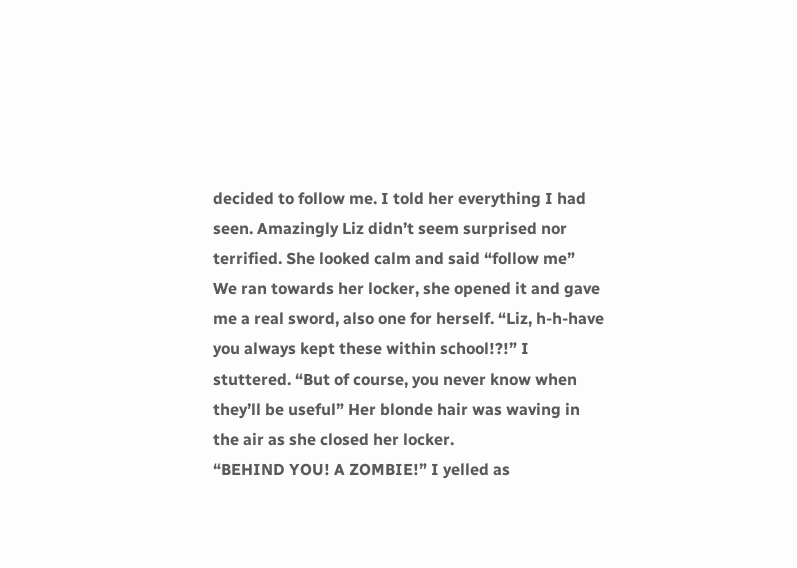decided to follow me. I told her everything I had seen. Amazingly Liz didn’t seem surprised nor terrified. She looked calm and said “follow me”
We ran towards her locker, she opened it and gave me a real sword, also one for herself. “Liz, h-h-have you always kept these within school!?!” I stuttered. “But of course, you never know when they’ll be useful” Her blonde hair was waving in the air as she closed her locker.
“BEHIND YOU! A ZOMBIE!” I yelled as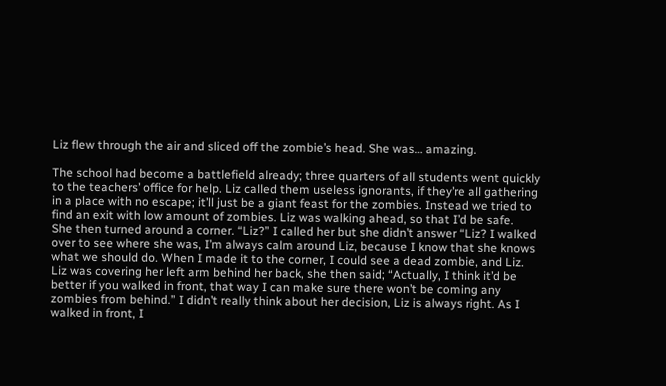Liz flew through the air and sliced off the zombie’s head. She was… amazing.

The school had become a battlefield already; three quarters of all students went quickly to the teachers’ office for help. Liz called them useless ignorants, if they’re all gathering in a place with no escape; it’ll just be a giant feast for the zombies. Instead we tried to find an exit with low amount of zombies. Liz was walking ahead, so that I’d be safe.
She then turned around a corner. “Liz?” I called her but she didn’t answer “Liz? I walked over to see where she was, I’m always calm around Liz, because I know that she knows what we should do. When I made it to the corner, I could see a dead zombie, and Liz. Liz was covering her left arm behind her back, she then said; “Actually, I think it’d be better if you walked in front, that way I can make sure there won’t be coming any zombies from behind.” I didn’t really think about her decision, Liz is always right. As I walked in front, I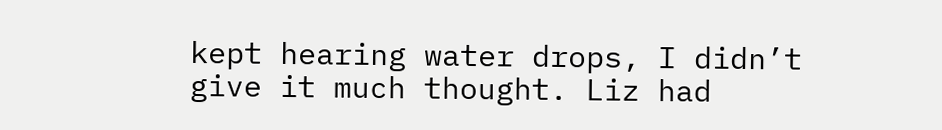kept hearing water drops, I didn’t give it much thought. Liz had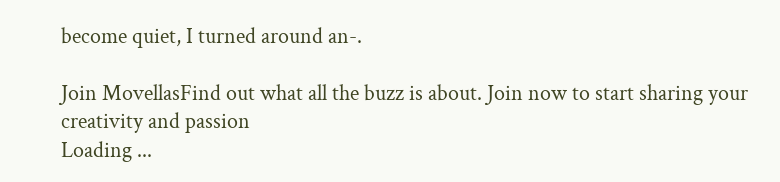become quiet, I turned around an-.

Join MovellasFind out what all the buzz is about. Join now to start sharing your creativity and passion
Loading ...